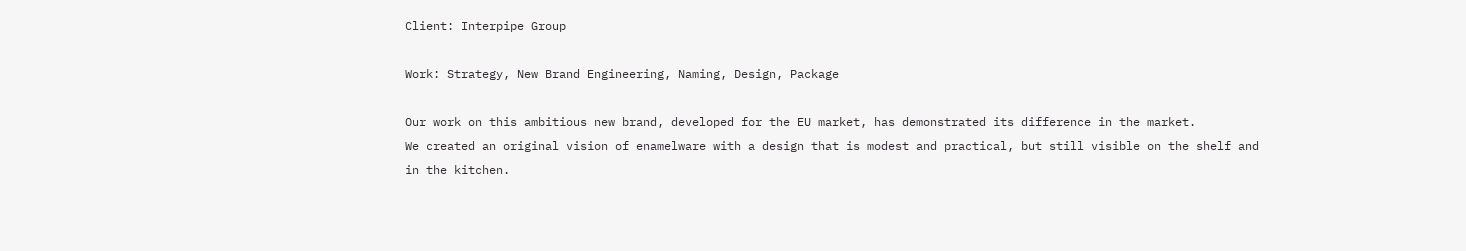Client: Interpipe Group

Work: Strategy, New Brand Engineering, Naming, Design, Package

Our work on this ambitious new brand, developed for the EU market, has demonstrated its difference in the market.
We created an original vision of enamelware with a design that is modest and practical, but still visible on the shelf and in the kitchen.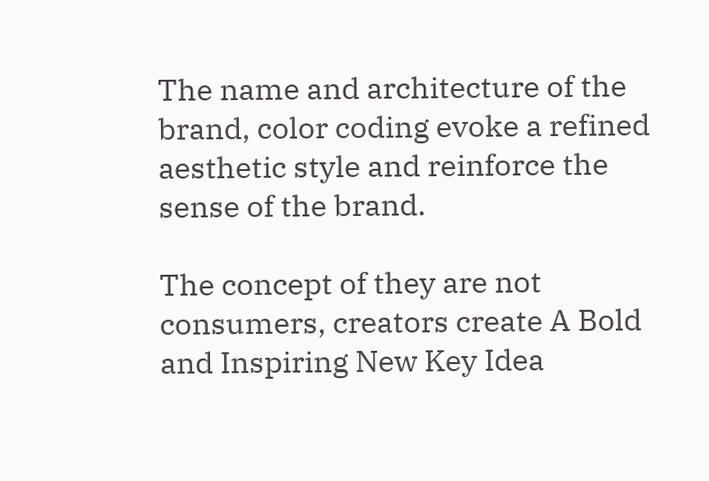The name and architecture of the brand, color coding evoke a refined aesthetic style and reinforce the sense of the brand.

The concept of they are not consumers, creators create A Bold and Inspiring New Key Idea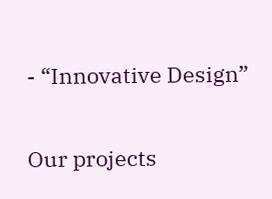- “Innovative Design”

Our projects